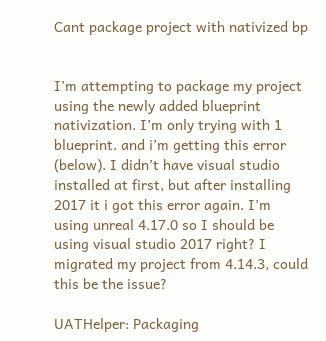Cant package project with nativized bp


I’m attempting to package my project using the newly added blueprint nativization. I’m only trying with 1 blueprint. and i’m getting this error (below). I didn’t have visual studio installed at first, but after installing 2017 it i got this error again. I’m using unreal 4.17.0 so I should be using visual studio 2017 right? I migrated my project from 4.14.3, could this be the issue?

UATHelper: Packaging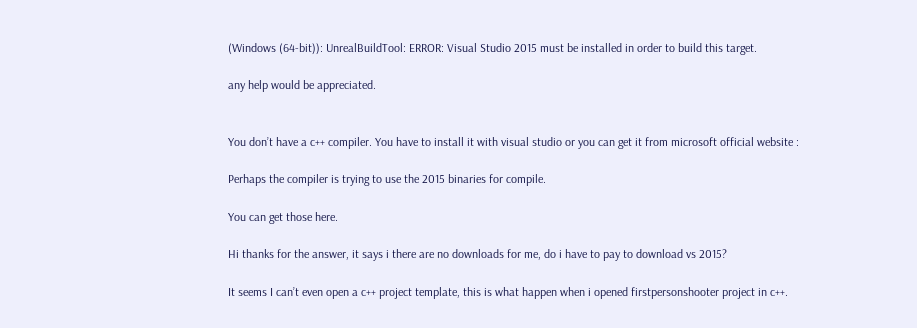(Windows (64-bit)): UnrealBuildTool: ERROR: Visual Studio 2015 must be installed in order to build this target.

any help would be appreciated.


You don’t have a c++ compiler. You have to install it with visual studio or you can get it from microsoft official website :

Perhaps the compiler is trying to use the 2015 binaries for compile.

You can get those here.

Hi thanks for the answer, it says i there are no downloads for me, do i have to pay to download vs 2015?

It seems I can’t even open a c++ project template, this is what happen when i opened firstpersonshooter project in c++.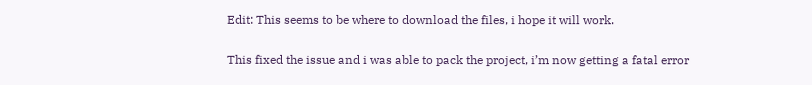Edit: This seems to be where to download the files, i hope it will work.

This fixed the issue and i was able to pack the project, i’m now getting a fatal error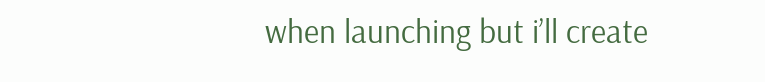when launching but i’ll create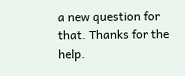a new question for that. Thanks for the help.